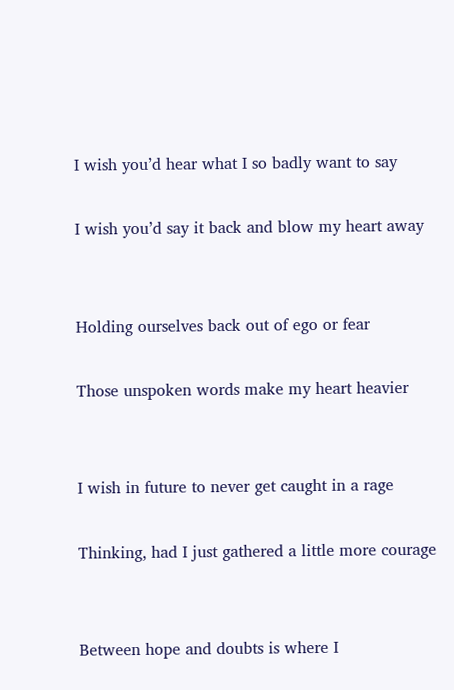I wish you’d hear what I so badly want to say

I wish you’d say it back and blow my heart away


Holding ourselves back out of ego or fear

Those unspoken words make my heart heavier


I wish in future to never get caught in a rage

Thinking, had I just gathered a little more courage


Between hope and doubts is where I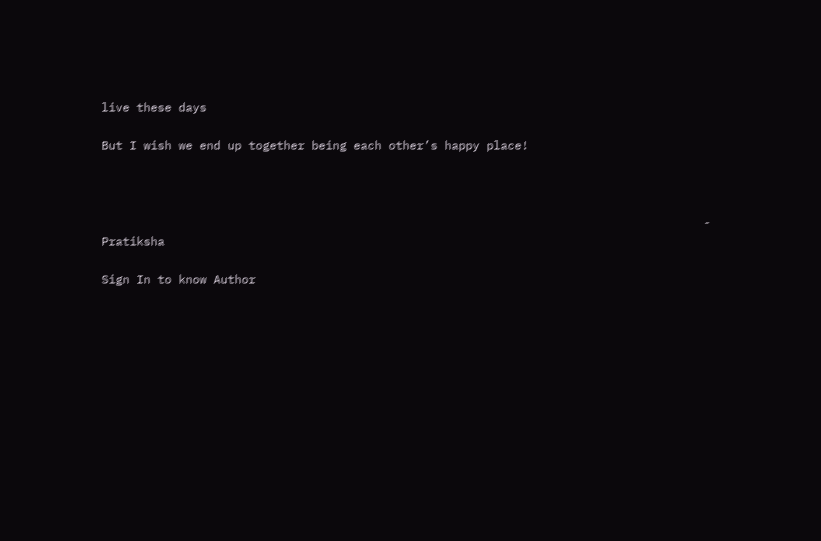live these days

But I wish we end up together being each other’s happy place!



                                                                                      - Pratiksha

Sign In to know Author